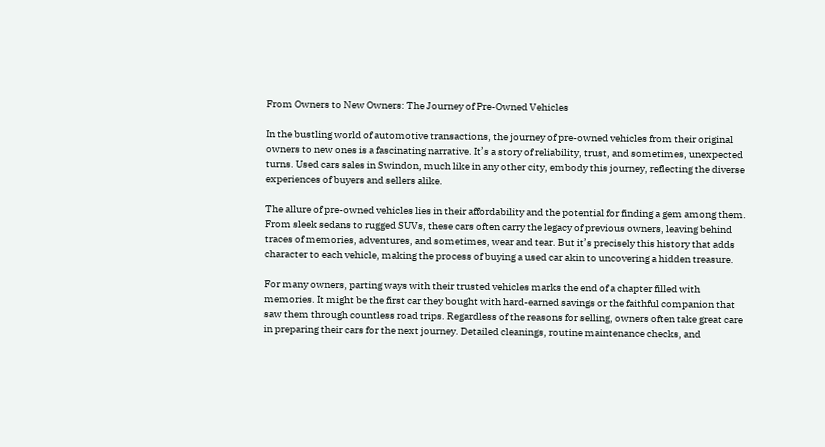From Owners to New Owners: The Journey of Pre-Owned Vehicles

In the bustling world of automotive transactions, the journey of pre-owned vehicles from their original owners to new ones is a fascinating narrative. It’s a story of reliability, trust, and sometimes, unexpected turns. Used cars sales in Swindon, much like in any other city, embody this journey, reflecting the diverse experiences of buyers and sellers alike.

The allure of pre-owned vehicles lies in their affordability and the potential for finding a gem among them. From sleek sedans to rugged SUVs, these cars often carry the legacy of previous owners, leaving behind traces of memories, adventures, and sometimes, wear and tear. But it’s precisely this history that adds character to each vehicle, making the process of buying a used car akin to uncovering a hidden treasure.

For many owners, parting ways with their trusted vehicles marks the end of a chapter filled with memories. It might be the first car they bought with hard-earned savings or the faithful companion that saw them through countless road trips. Regardless of the reasons for selling, owners often take great care in preparing their cars for the next journey. Detailed cleanings, routine maintenance checks, and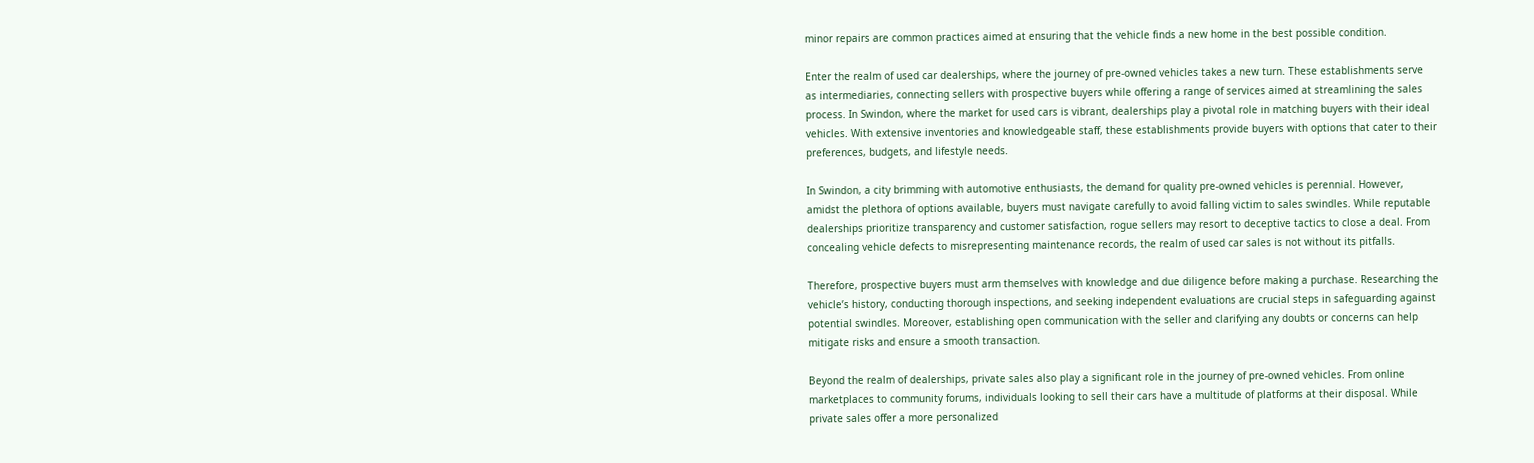minor repairs are common practices aimed at ensuring that the vehicle finds a new home in the best possible condition.

Enter the realm of used car dealerships, where the journey of pre-owned vehicles takes a new turn. These establishments serve as intermediaries, connecting sellers with prospective buyers while offering a range of services aimed at streamlining the sales process. In Swindon, where the market for used cars is vibrant, dealerships play a pivotal role in matching buyers with their ideal vehicles. With extensive inventories and knowledgeable staff, these establishments provide buyers with options that cater to their preferences, budgets, and lifestyle needs.

In Swindon, a city brimming with automotive enthusiasts, the demand for quality pre-owned vehicles is perennial. However, amidst the plethora of options available, buyers must navigate carefully to avoid falling victim to sales swindles. While reputable dealerships prioritize transparency and customer satisfaction, rogue sellers may resort to deceptive tactics to close a deal. From concealing vehicle defects to misrepresenting maintenance records, the realm of used car sales is not without its pitfalls.

Therefore, prospective buyers must arm themselves with knowledge and due diligence before making a purchase. Researching the vehicle’s history, conducting thorough inspections, and seeking independent evaluations are crucial steps in safeguarding against potential swindles. Moreover, establishing open communication with the seller and clarifying any doubts or concerns can help mitigate risks and ensure a smooth transaction.

Beyond the realm of dealerships, private sales also play a significant role in the journey of pre-owned vehicles. From online marketplaces to community forums, individuals looking to sell their cars have a multitude of platforms at their disposal. While private sales offer a more personalized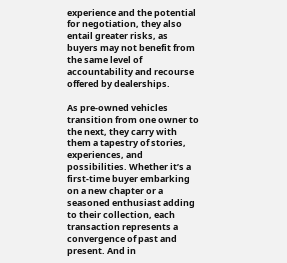experience and the potential for negotiation, they also entail greater risks, as buyers may not benefit from the same level of accountability and recourse offered by dealerships.

As pre-owned vehicles transition from one owner to the next, they carry with them a tapestry of stories, experiences, and possibilities. Whether it’s a first-time buyer embarking on a new chapter or a seasoned enthusiast adding to their collection, each transaction represents a convergence of past and present. And in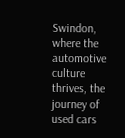Swindon, where the automotive culture thrives, the journey of used cars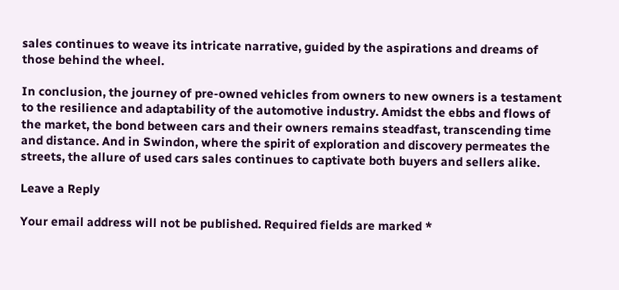sales continues to weave its intricate narrative, guided by the aspirations and dreams of those behind the wheel.

In conclusion, the journey of pre-owned vehicles from owners to new owners is a testament to the resilience and adaptability of the automotive industry. Amidst the ebbs and flows of the market, the bond between cars and their owners remains steadfast, transcending time and distance. And in Swindon, where the spirit of exploration and discovery permeates the streets, the allure of used cars sales continues to captivate both buyers and sellers alike.

Leave a Reply

Your email address will not be published. Required fields are marked *